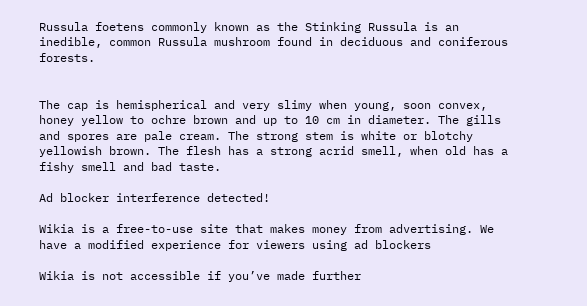Russula foetens commonly known as the Stinking Russula is an inedible, common Russula mushroom found in deciduous and coniferous forests.


The cap is hemispherical and very slimy when young, soon convex, honey yellow to ochre brown and up to 10 cm in diameter. The gills and spores are pale cream. The strong stem is white or blotchy yellowish brown. The flesh has a strong acrid smell, when old has a fishy smell and bad taste.

Ad blocker interference detected!

Wikia is a free-to-use site that makes money from advertising. We have a modified experience for viewers using ad blockers

Wikia is not accessible if you’ve made further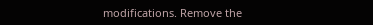modifications. Remove the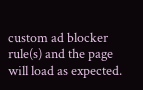custom ad blocker rule(s) and the page will load as expected.